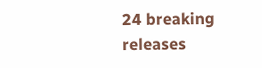24 breaking releases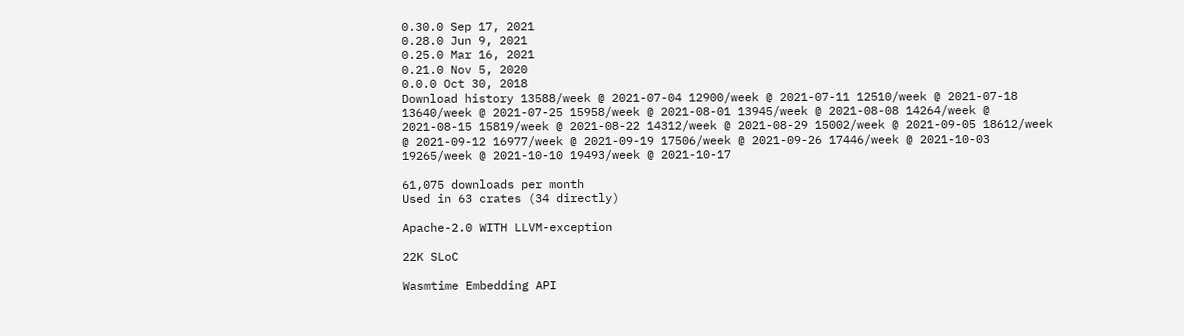0.30.0 Sep 17, 2021
0.28.0 Jun 9, 2021
0.25.0 Mar 16, 2021
0.21.0 Nov 5, 2020
0.0.0 Oct 30, 2018
Download history 13588/week @ 2021-07-04 12900/week @ 2021-07-11 12510/week @ 2021-07-18 13640/week @ 2021-07-25 15958/week @ 2021-08-01 13945/week @ 2021-08-08 14264/week @ 2021-08-15 15819/week @ 2021-08-22 14312/week @ 2021-08-29 15002/week @ 2021-09-05 18612/week @ 2021-09-12 16977/week @ 2021-09-19 17506/week @ 2021-09-26 17446/week @ 2021-10-03 19265/week @ 2021-10-10 19493/week @ 2021-10-17

61,075 downloads per month
Used in 63 crates (34 directly)

Apache-2.0 WITH LLVM-exception

22K SLoC

Wasmtime Embedding API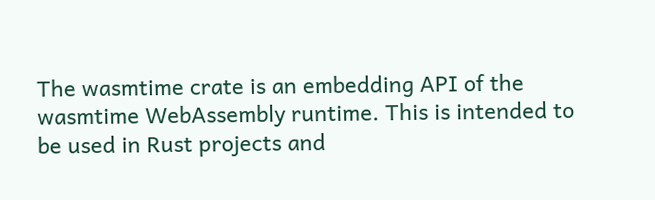The wasmtime crate is an embedding API of the wasmtime WebAssembly runtime. This is intended to be used in Rust projects and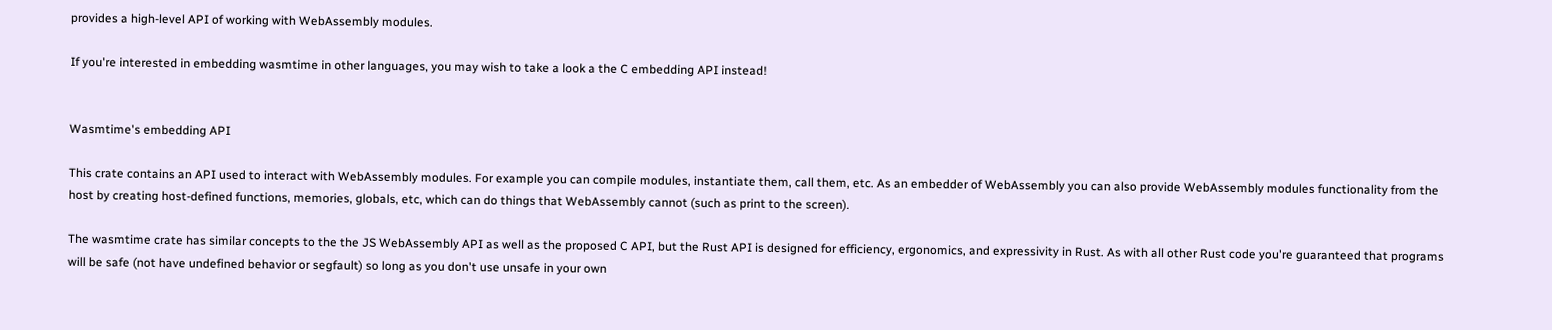provides a high-level API of working with WebAssembly modules.

If you're interested in embedding wasmtime in other languages, you may wish to take a look a the C embedding API instead!


Wasmtime's embedding API

This crate contains an API used to interact with WebAssembly modules. For example you can compile modules, instantiate them, call them, etc. As an embedder of WebAssembly you can also provide WebAssembly modules functionality from the host by creating host-defined functions, memories, globals, etc, which can do things that WebAssembly cannot (such as print to the screen).

The wasmtime crate has similar concepts to the the JS WebAssembly API as well as the proposed C API, but the Rust API is designed for efficiency, ergonomics, and expressivity in Rust. As with all other Rust code you're guaranteed that programs will be safe (not have undefined behavior or segfault) so long as you don't use unsafe in your own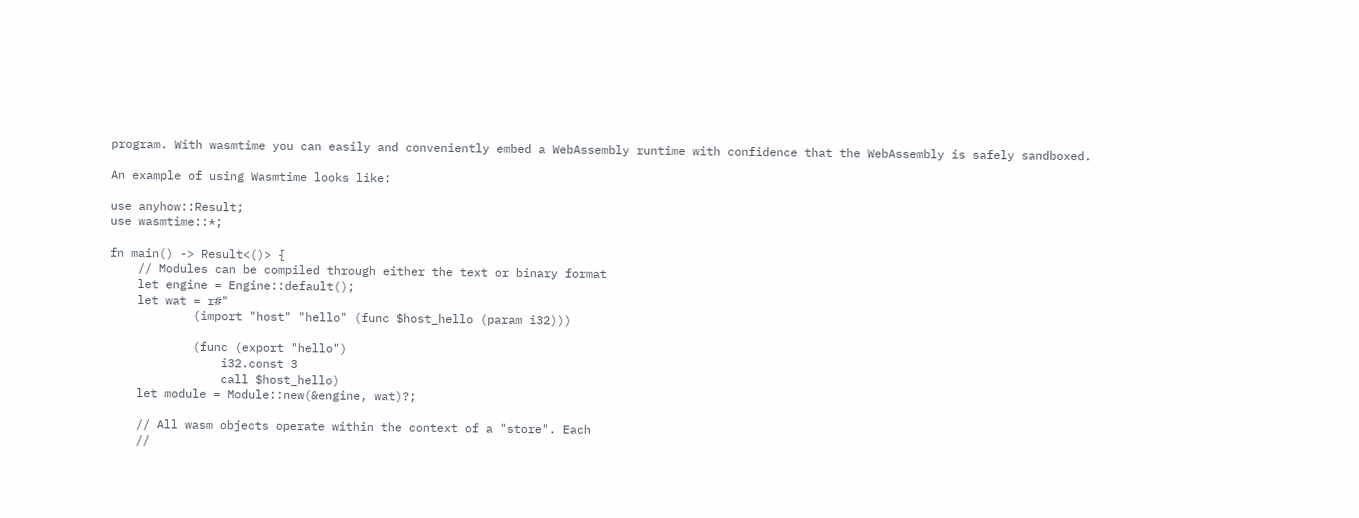program. With wasmtime you can easily and conveniently embed a WebAssembly runtime with confidence that the WebAssembly is safely sandboxed.

An example of using Wasmtime looks like:

use anyhow::Result;
use wasmtime::*;

fn main() -> Result<()> {
    // Modules can be compiled through either the text or binary format
    let engine = Engine::default();
    let wat = r#"
            (import "host" "hello" (func $host_hello (param i32)))

            (func (export "hello")
                i32.const 3
                call $host_hello)
    let module = Module::new(&engine, wat)?;

    // All wasm objects operate within the context of a "store". Each
    //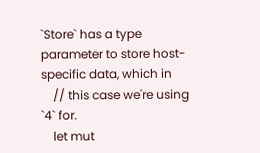`Store` has a type parameter to store host-specific data, which in
    // this case we're using `4` for.
    let mut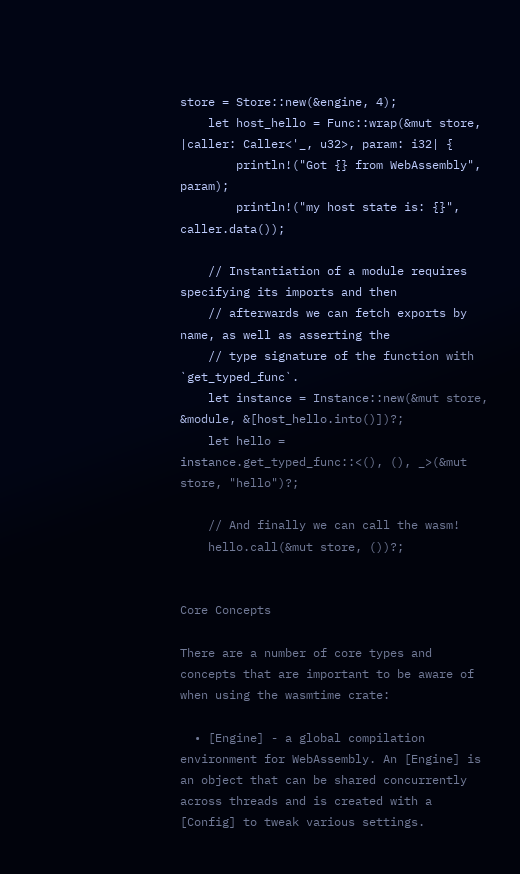store = Store::new(&engine, 4);
    let host_hello = Func::wrap(&mut store, |caller: Caller<'_, u32>, param: i32| {
        println!("Got {} from WebAssembly", param);
        println!("my host state is: {}", caller.data());

    // Instantiation of a module requires specifying its imports and then
    // afterwards we can fetch exports by name, as well as asserting the
    // type signature of the function with `get_typed_func`.
    let instance = Instance::new(&mut store, &module, &[host_hello.into()])?;
    let hello = instance.get_typed_func::<(), (), _>(&mut store, "hello")?;

    // And finally we can call the wasm!
    hello.call(&mut store, ())?;


Core Concepts

There are a number of core types and concepts that are important to be aware of when using the wasmtime crate:

  • [Engine] - a global compilation environment for WebAssembly. An [Engine] is an object that can be shared concurrently across threads and is created with a [Config] to tweak various settings.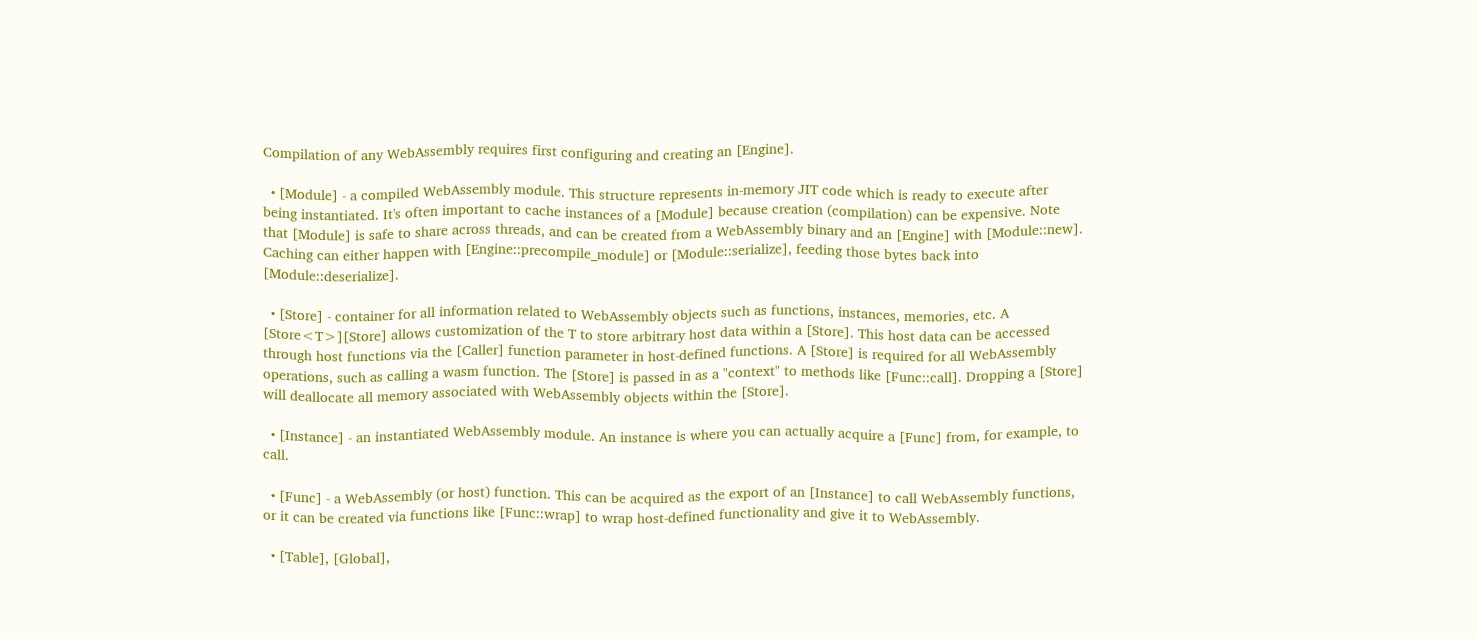Compilation of any WebAssembly requires first configuring and creating an [Engine].

  • [Module] - a compiled WebAssembly module. This structure represents in-memory JIT code which is ready to execute after being instantiated. It's often important to cache instances of a [Module] because creation (compilation) can be expensive. Note that [Module] is safe to share across threads, and can be created from a WebAssembly binary and an [Engine] with [Module::new]. Caching can either happen with [Engine::precompile_module] or [Module::serialize], feeding those bytes back into [Module::deserialize].

  • [Store] - container for all information related to WebAssembly objects such as functions, instances, memories, etc. A [Store<T>][Store] allows customization of the T to store arbitrary host data within a [Store]. This host data can be accessed through host functions via the [Caller] function parameter in host-defined functions. A [Store] is required for all WebAssembly operations, such as calling a wasm function. The [Store] is passed in as a "context" to methods like [Func::call]. Dropping a [Store] will deallocate all memory associated with WebAssembly objects within the [Store].

  • [Instance] - an instantiated WebAssembly module. An instance is where you can actually acquire a [Func] from, for example, to call.

  • [Func] - a WebAssembly (or host) function. This can be acquired as the export of an [Instance] to call WebAssembly functions, or it can be created via functions like [Func::wrap] to wrap host-defined functionality and give it to WebAssembly.

  • [Table], [Global],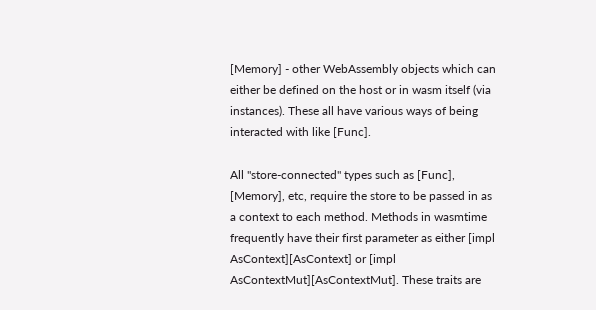[Memory] - other WebAssembly objects which can either be defined on the host or in wasm itself (via instances). These all have various ways of being interacted with like [Func].

All "store-connected" types such as [Func], [Memory], etc, require the store to be passed in as a context to each method. Methods in wasmtime frequently have their first parameter as either [impl AsContext][AsContext] or [impl AsContextMut][AsContextMut]. These traits are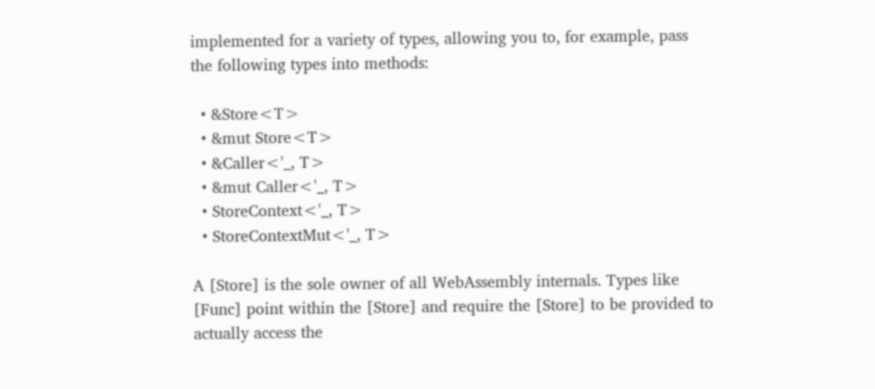implemented for a variety of types, allowing you to, for example, pass the following types into methods:

  • &Store<T>
  • &mut Store<T>
  • &Caller<'_, T>
  • &mut Caller<'_, T>
  • StoreContext<'_, T>
  • StoreContextMut<'_, T>

A [Store] is the sole owner of all WebAssembly internals. Types like [Func] point within the [Store] and require the [Store] to be provided to actually access the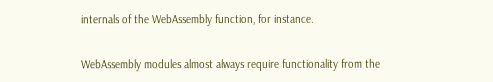internals of the WebAssembly function, for instance.


WebAssembly modules almost always require functionality from the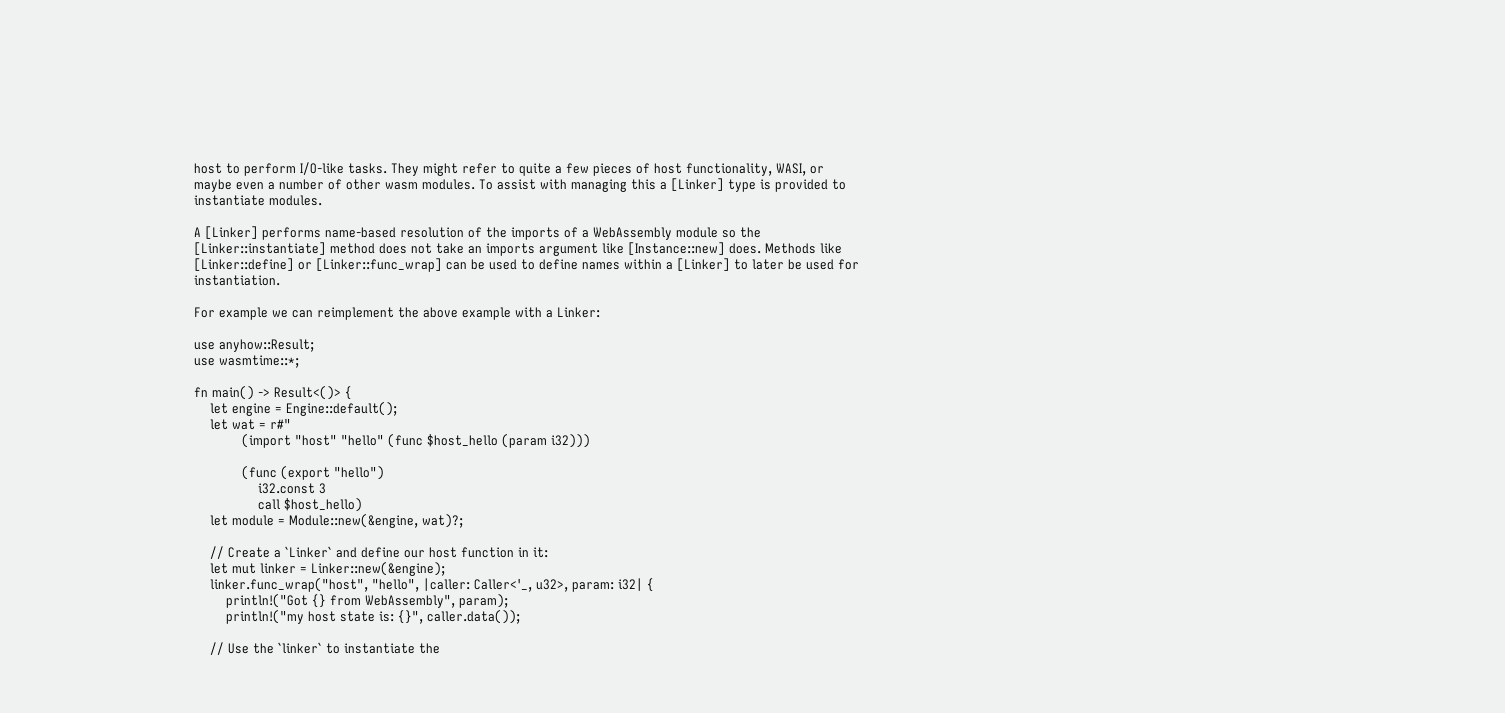host to perform I/O-like tasks. They might refer to quite a few pieces of host functionality, WASI, or maybe even a number of other wasm modules. To assist with managing this a [Linker] type is provided to instantiate modules.

A [Linker] performs name-based resolution of the imports of a WebAssembly module so the [Linker::instantiate] method does not take an imports argument like [Instance::new] does. Methods like [Linker::define] or [Linker::func_wrap] can be used to define names within a [Linker] to later be used for instantiation.

For example we can reimplement the above example with a Linker:

use anyhow::Result;
use wasmtime::*;

fn main() -> Result<()> {
    let engine = Engine::default();
    let wat = r#"
            (import "host" "hello" (func $host_hello (param i32)))

            (func (export "hello")
                i32.const 3
                call $host_hello)
    let module = Module::new(&engine, wat)?;

    // Create a `Linker` and define our host function in it:
    let mut linker = Linker::new(&engine);
    linker.func_wrap("host", "hello", |caller: Caller<'_, u32>, param: i32| {
        println!("Got {} from WebAssembly", param);
        println!("my host state is: {}", caller.data());

    // Use the `linker` to instantiate the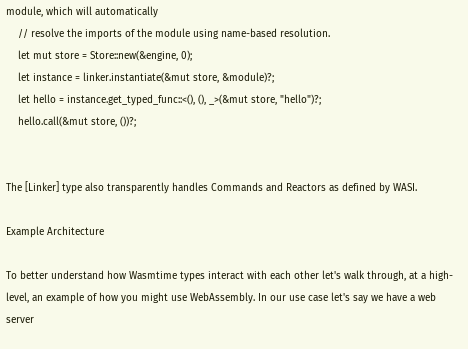module, which will automatically
    // resolve the imports of the module using name-based resolution.
    let mut store = Store::new(&engine, 0);
    let instance = linker.instantiate(&mut store, &module)?;
    let hello = instance.get_typed_func::<(), (), _>(&mut store, "hello")?;
    hello.call(&mut store, ())?;


The [Linker] type also transparently handles Commands and Reactors as defined by WASI.

Example Architecture

To better understand how Wasmtime types interact with each other let's walk through, at a high-level, an example of how you might use WebAssembly. In our use case let's say we have a web server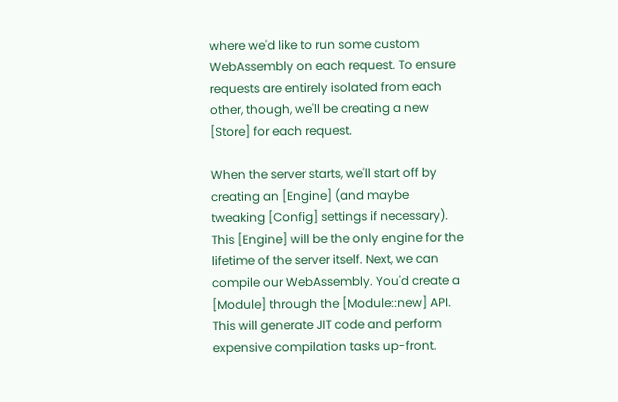where we'd like to run some custom WebAssembly on each request. To ensure requests are entirely isolated from each other, though, we'll be creating a new [Store] for each request.

When the server starts, we'll start off by creating an [Engine] (and maybe tweaking [Config] settings if necessary). This [Engine] will be the only engine for the lifetime of the server itself. Next, we can compile our WebAssembly. You'd create a [Module] through the [Module::new] API. This will generate JIT code and perform expensive compilation tasks up-front.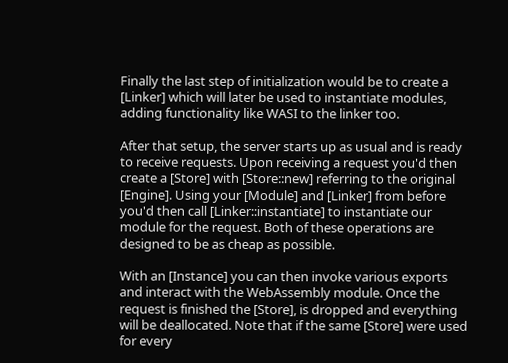Finally the last step of initialization would be to create a [Linker] which will later be used to instantiate modules, adding functionality like WASI to the linker too.

After that setup, the server starts up as usual and is ready to receive requests. Upon receiving a request you'd then create a [Store] with [Store::new] referring to the original [Engine]. Using your [Module] and [Linker] from before you'd then call [Linker::instantiate] to instantiate our module for the request. Both of these operations are designed to be as cheap as possible.

With an [Instance] you can then invoke various exports and interact with the WebAssembly module. Once the request is finished the [Store], is dropped and everything will be deallocated. Note that if the same [Store] were used for every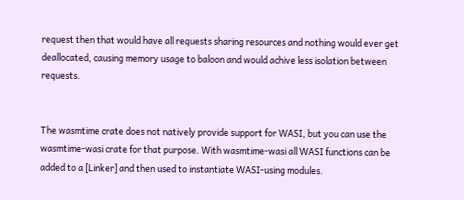request then that would have all requests sharing resources and nothing would ever get deallocated, causing memory usage to baloon and would achive less isolation between requests.


The wasmtime crate does not natively provide support for WASI, but you can use the wasmtime-wasi crate for that purpose. With wasmtime-wasi all WASI functions can be added to a [Linker] and then used to instantiate WASI-using modules.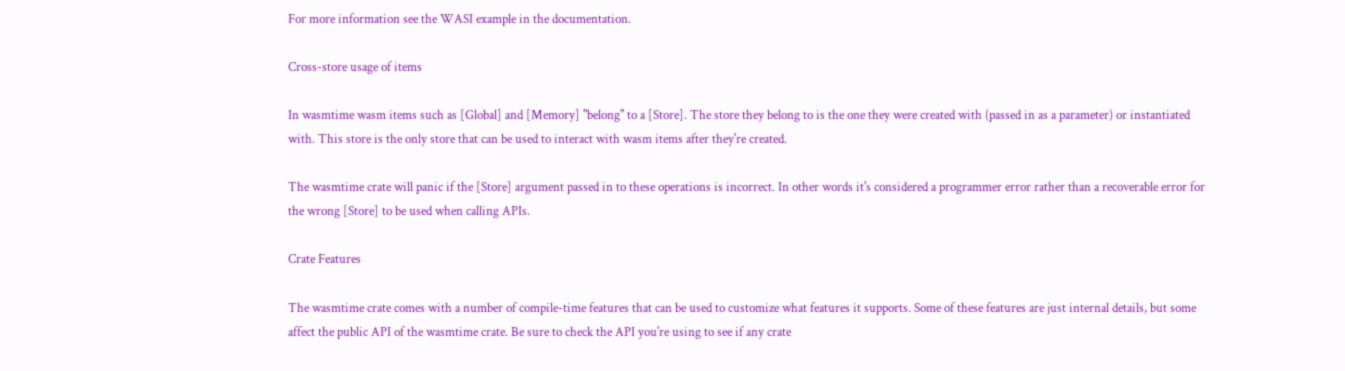For more information see the WASI example in the documentation.

Cross-store usage of items

In wasmtime wasm items such as [Global] and [Memory] "belong" to a [Store]. The store they belong to is the one they were created with (passed in as a parameter) or instantiated with. This store is the only store that can be used to interact with wasm items after they're created.

The wasmtime crate will panic if the [Store] argument passed in to these operations is incorrect. In other words it's considered a programmer error rather than a recoverable error for the wrong [Store] to be used when calling APIs.

Crate Features

The wasmtime crate comes with a number of compile-time features that can be used to customize what features it supports. Some of these features are just internal details, but some affect the public API of the wasmtime crate. Be sure to check the API you're using to see if any crate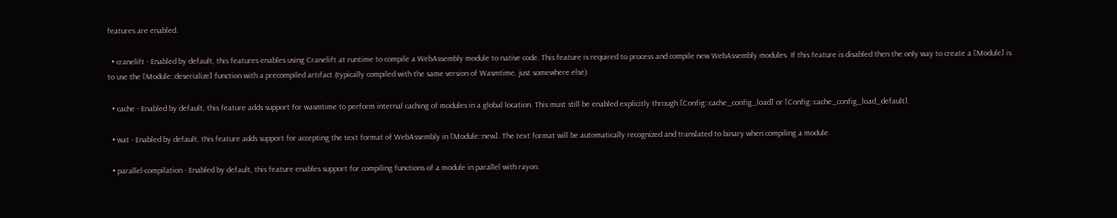features are enabled.

  • cranelift - Enabled by default, this features enables using Cranelift at runtime to compile a WebAssembly module to native code. This feature is required to process and compile new WebAssembly modules. If this feature is disabled then the only way to create a [Module] is to use the [Module::deserialize] function with a precompiled artifact (typically compiled with the same version of Wasmtime, just somewhere else).

  • cache - Enabled by default, this feature adds support for wasmtime to perform internal caching of modules in a global location. This must still be enabled explicitly through [Config::cache_config_load] or [Config::cache_config_load_default].

  • wat - Enabled by default, this feature adds support for accepting the text format of WebAssembly in [Module::new]. The text format will be automatically recognized and translated to binary when compiling a module.

  • parallel-compilation - Enabled by default, this feature enables support for compiling functions of a module in parallel with rayon.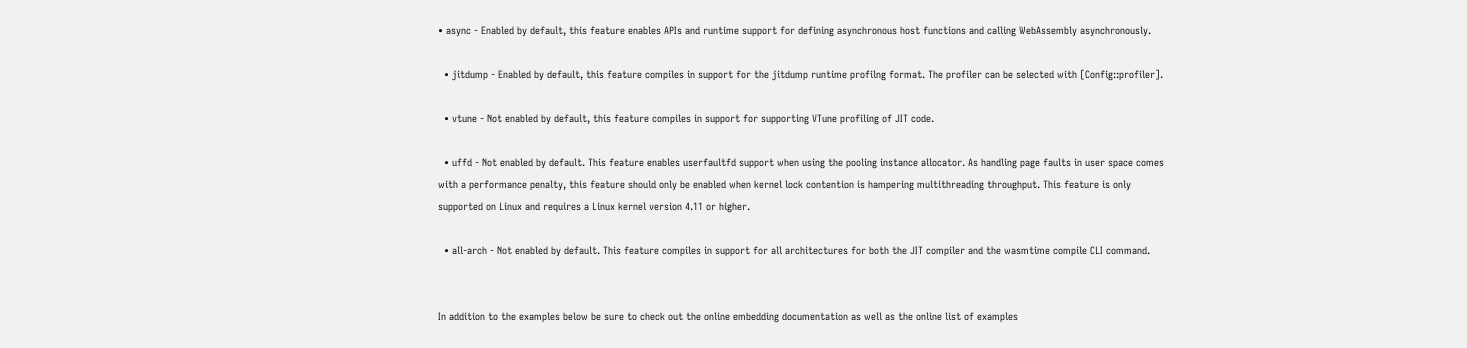• async - Enabled by default, this feature enables APIs and runtime support for defining asynchronous host functions and calling WebAssembly asynchronously.

  • jitdump - Enabled by default, this feature compiles in support for the jitdump runtime profilng format. The profiler can be selected with [Config::profiler].

  • vtune - Not enabled by default, this feature compiles in support for supporting VTune profiling of JIT code.

  • uffd - Not enabled by default. This feature enables userfaultfd support when using the pooling instance allocator. As handling page faults in user space comes with a performance penalty, this feature should only be enabled when kernel lock contention is hampering multithreading throughput. This feature is only supported on Linux and requires a Linux kernel version 4.11 or higher.

  • all-arch - Not enabled by default. This feature compiles in support for all architectures for both the JIT compiler and the wasmtime compile CLI command.


In addition to the examples below be sure to check out the online embedding documentation as well as the online list of examples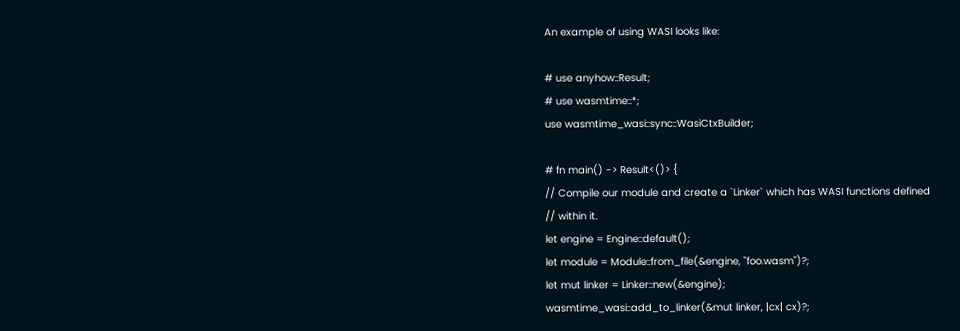An example of using WASI looks like:

# use anyhow::Result;
# use wasmtime::*;
use wasmtime_wasi::sync::WasiCtxBuilder;

# fn main() -> Result<()> {
// Compile our module and create a `Linker` which has WASI functions defined
// within it.
let engine = Engine::default();
let module = Module::from_file(&engine, "foo.wasm")?;
let mut linker = Linker::new(&engine);
wasmtime_wasi::add_to_linker(&mut linker, |cx| cx)?;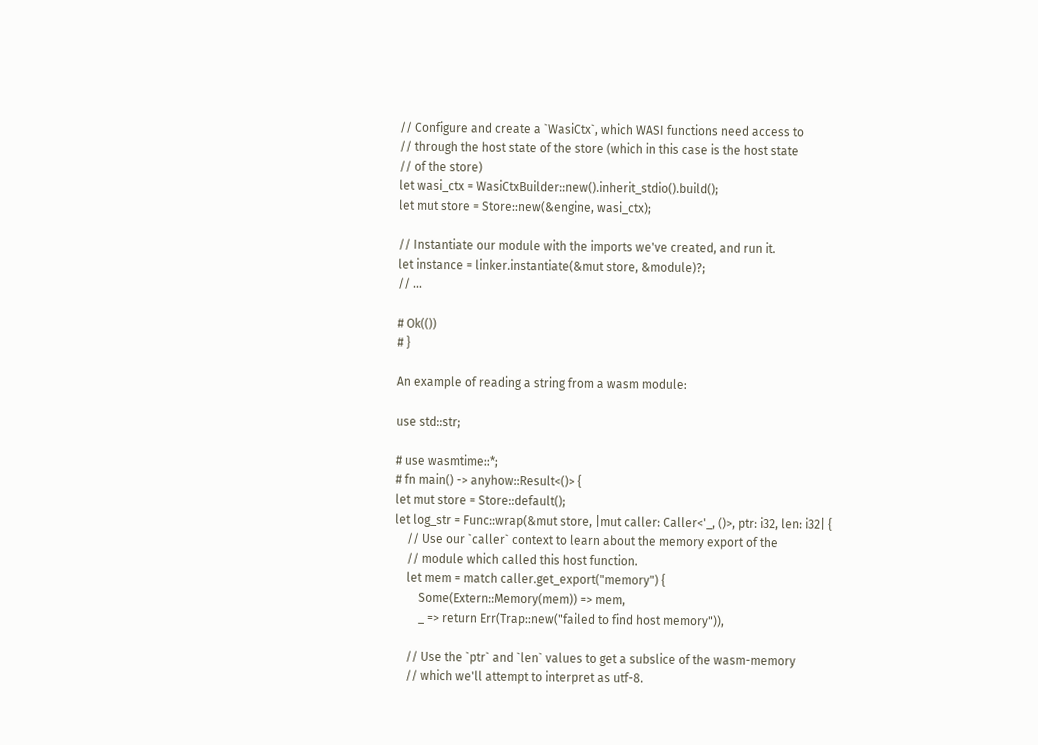// Configure and create a `WasiCtx`, which WASI functions need access to
// through the host state of the store (which in this case is the host state
// of the store)
let wasi_ctx = WasiCtxBuilder::new().inherit_stdio().build();
let mut store = Store::new(&engine, wasi_ctx);

// Instantiate our module with the imports we've created, and run it.
let instance = linker.instantiate(&mut store, &module)?;
// ...

# Ok(())
# }

An example of reading a string from a wasm module:

use std::str;

# use wasmtime::*;
# fn main() -> anyhow::Result<()> {
let mut store = Store::default();
let log_str = Func::wrap(&mut store, |mut caller: Caller<'_, ()>, ptr: i32, len: i32| {
    // Use our `caller` context to learn about the memory export of the
    // module which called this host function.
    let mem = match caller.get_export("memory") {
        Some(Extern::Memory(mem)) => mem,
        _ => return Err(Trap::new("failed to find host memory")),

    // Use the `ptr` and `len` values to get a subslice of the wasm-memory
    // which we'll attempt to interpret as utf-8.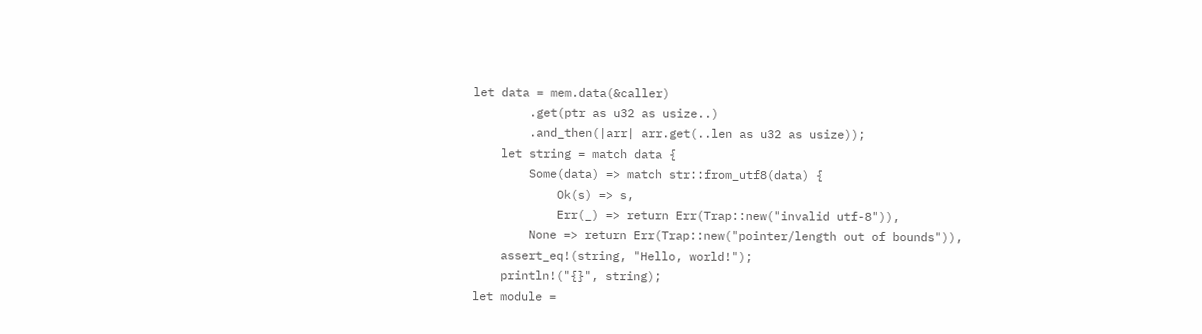let data = mem.data(&caller)
        .get(ptr as u32 as usize..)
        .and_then(|arr| arr.get(..len as u32 as usize));
    let string = match data {
        Some(data) => match str::from_utf8(data) {
            Ok(s) => s,
            Err(_) => return Err(Trap::new("invalid utf-8")),
        None => return Err(Trap::new("pointer/length out of bounds")),
    assert_eq!(string, "Hello, world!");
    println!("{}", string);
let module =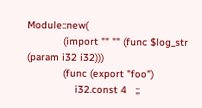Module::new(
            (import "" "" (func $log_str (param i32 i32)))
            (func (export "foo")
                i32.const 4   ;;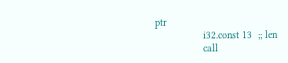ptr
                i32.const 13  ;; len
                call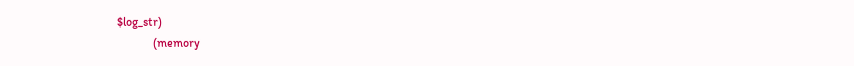$log_str)
            (memory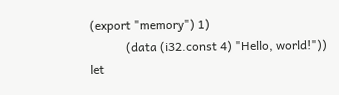(export "memory") 1)
            (data (i32.const 4) "Hello, world!"))
let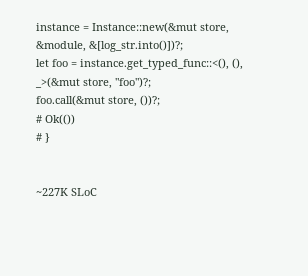instance = Instance::new(&mut store, &module, &[log_str.into()])?;
let foo = instance.get_typed_func::<(), (), _>(&mut store, "foo")?;
foo.call(&mut store, ())?;
# Ok(())
# }


~227K SLoC